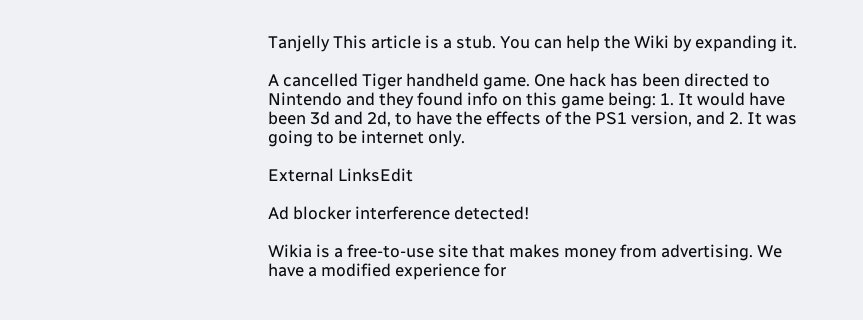Tanjelly This article is a stub. You can help the Wiki by expanding it.

A cancelled Tiger handheld game. One hack has been directed to Nintendo and they found info on this game being: 1. It would have been 3d and 2d, to have the effects of the PS1 version, and 2. It was going to be internet only.

External LinksEdit

Ad blocker interference detected!

Wikia is a free-to-use site that makes money from advertising. We have a modified experience for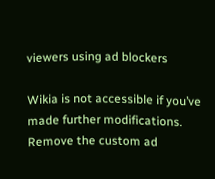viewers using ad blockers

Wikia is not accessible if you’ve made further modifications. Remove the custom ad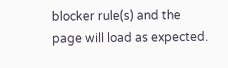blocker rule(s) and the page will load as expected.